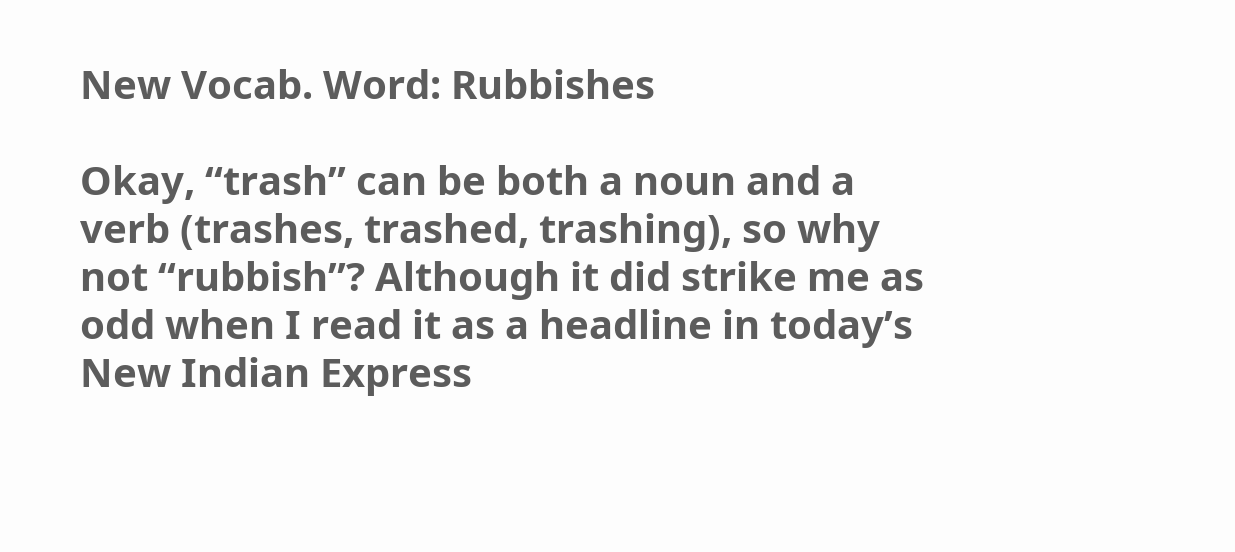New Vocab. Word: Rubbishes

Okay, “trash” can be both a noun and a verb (trashes, trashed, trashing), so why not “rubbish”? Although it did strike me as odd when I read it as a headline in today’s New Indian Express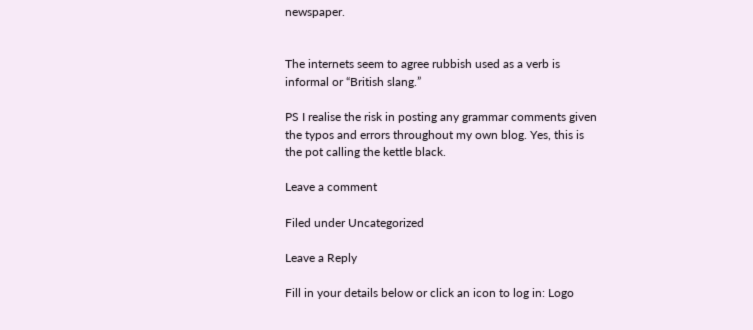newspaper.


The internets seem to agree rubbish used as a verb is informal or “British slang.”

PS I realise the risk in posting any grammar comments given the typos and errors throughout my own blog. Yes, this is the pot calling the kettle black.

Leave a comment

Filed under Uncategorized

Leave a Reply

Fill in your details below or click an icon to log in: Logo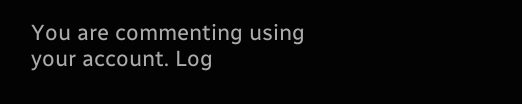You are commenting using your account. Log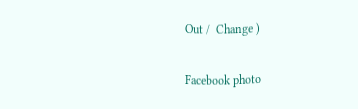Out /  Change )

Facebook photo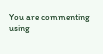You are commenting using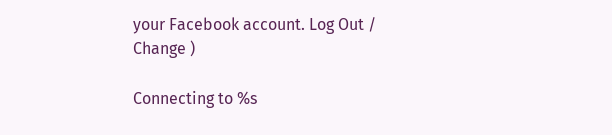your Facebook account. Log Out /  Change )

Connecting to %s